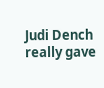Judi Dench really gave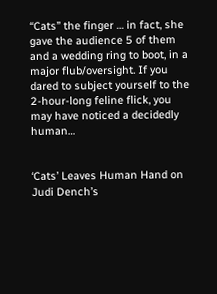“Cats” the finger … in fact, she gave the audience 5 of them and a wedding ring to boot, in a major flub/oversight. If you dared to subject yourself to the 2-hour-long feline flick, you may have noticed a decidedly human…


‘Cats’ Leaves Human Hand on Judi Dench’s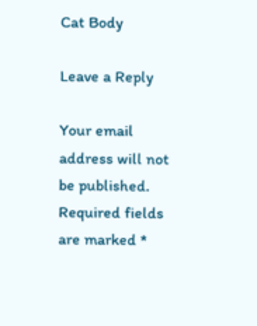Cat Body

Leave a Reply

Your email address will not be published. Required fields are marked *